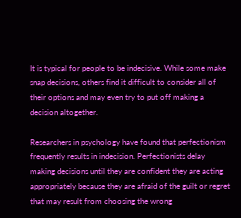It is typical for people to be indecisive. While some make snap decisions, others find it difficult to consider all of their options and may even try to put off making a decision altogether.

Researchers in psychology have found that perfectionism frequently results in indecision. Perfectionists delay making decisions until they are confident they are acting appropriately because they are afraid of the guilt or regret that may result from choosing the wrong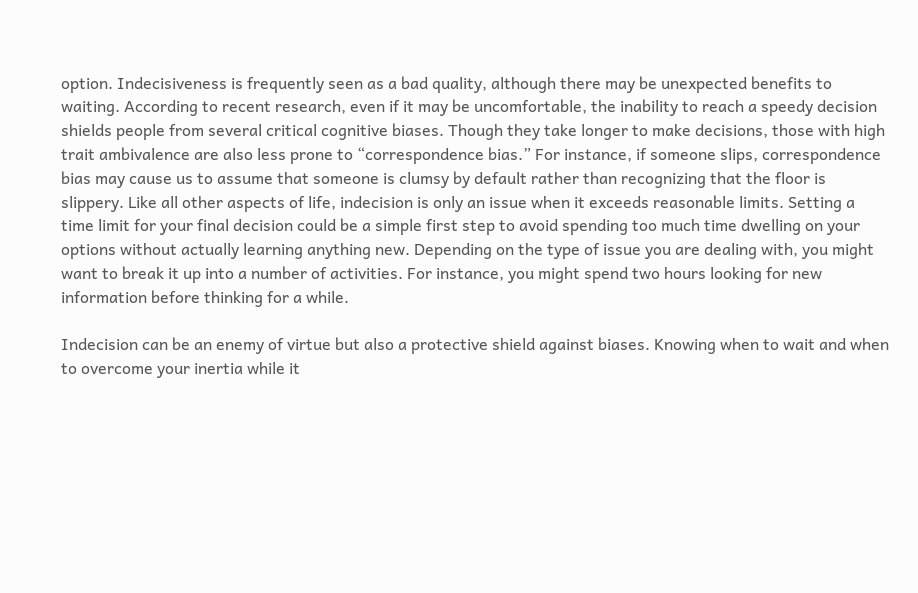option. Indecisiveness is frequently seen as a bad quality, although there may be unexpected benefits to waiting. According to recent research, even if it may be uncomfortable, the inability to reach a speedy decision shields people from several critical cognitive biases. Though they take longer to make decisions, those with high trait ambivalence are also less prone to “correspondence bias.” For instance, if someone slips, correspondence bias may cause us to assume that someone is clumsy by default rather than recognizing that the floor is slippery. Like all other aspects of life, indecision is only an issue when it exceeds reasonable limits. Setting a time limit for your final decision could be a simple first step to avoid spending too much time dwelling on your options without actually learning anything new. Depending on the type of issue you are dealing with, you might want to break it up into a number of activities. For instance, you might spend two hours looking for new information before thinking for a while.

Indecision can be an enemy of virtue but also a protective shield against biases. Knowing when to wait and when to overcome your inertia while it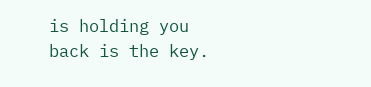is holding you back is the key.